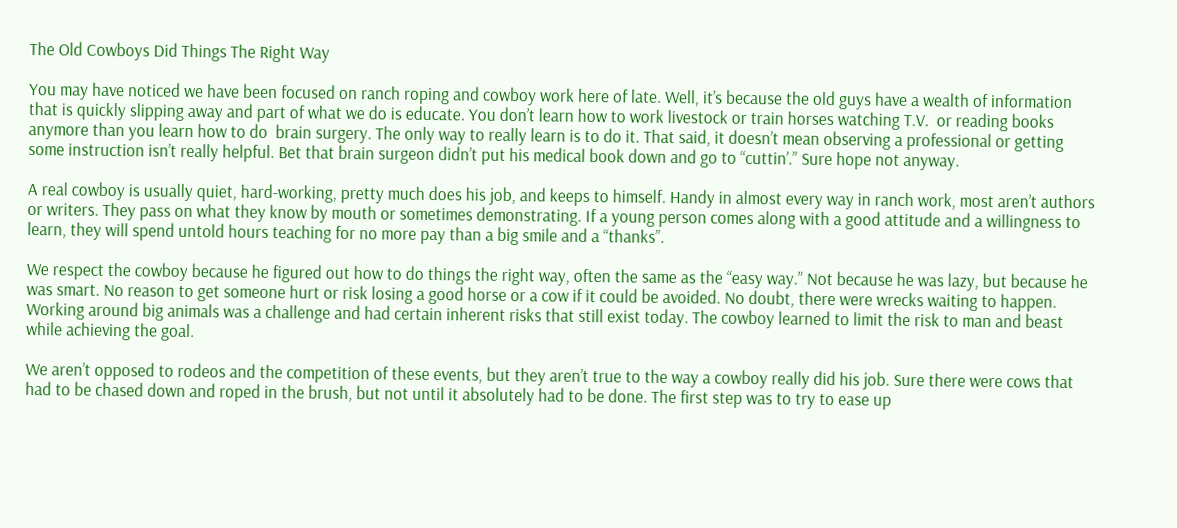The Old Cowboys Did Things The Right Way

You may have noticed we have been focused on ranch roping and cowboy work here of late. Well, it’s because the old guys have a wealth of information that is quickly slipping away and part of what we do is educate. You don’t learn how to work livestock or train horses watching T.V.  or reading books anymore than you learn how to do  brain surgery. The only way to really learn is to do it. That said, it doesn’t mean observing a professional or getting some instruction isn’t really helpful. Bet that brain surgeon didn’t put his medical book down and go to “cuttin’.” Sure hope not anyway.

A real cowboy is usually quiet, hard-working, pretty much does his job, and keeps to himself. Handy in almost every way in ranch work, most aren’t authors or writers. They pass on what they know by mouth or sometimes demonstrating. If a young person comes along with a good attitude and a willingness to learn, they will spend untold hours teaching for no more pay than a big smile and a “thanks”.

We respect the cowboy because he figured out how to do things the right way, often the same as the “easy way.” Not because he was lazy, but because he was smart. No reason to get someone hurt or risk losing a good horse or a cow if it could be avoided. No doubt, there were wrecks waiting to happen. Working around big animals was a challenge and had certain inherent risks that still exist today. The cowboy learned to limit the risk to man and beast while achieving the goal.

We aren’t opposed to rodeos and the competition of these events, but they aren’t true to the way a cowboy really did his job. Sure there were cows that had to be chased down and roped in the brush, but not until it absolutely had to be done. The first step was to try to ease up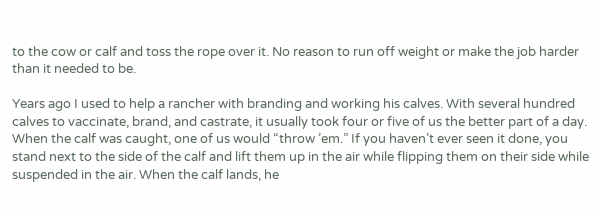to the cow or calf and toss the rope over it. No reason to run off weight or make the job harder than it needed to be.

Years ago I used to help a rancher with branding and working his calves. With several hundred calves to vaccinate, brand, and castrate, it usually took four or five of us the better part of a day. When the calf was caught, one of us would “throw ’em.” If you haven’t ever seen it done, you stand next to the side of the calf and lift them up in the air while flipping them on their side while suspended in the air. When the calf lands, he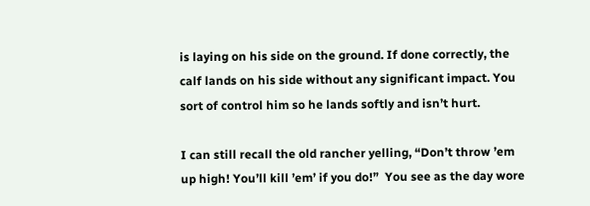is laying on his side on the ground. If done correctly, the calf lands on his side without any significant impact. You sort of control him so he lands softly and isn’t hurt.

I can still recall the old rancher yelling, “Don’t throw ’em up high! You’ll kill ’em’ if you do!”  You see as the day wore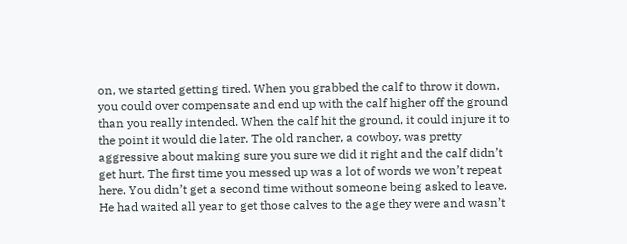on, we started getting tired. When you grabbed the calf to throw it down, you could over compensate and end up with the calf higher off the ground than you really intended. When the calf hit the ground, it could injure it to the point it would die later. The old rancher, a cowboy, was pretty aggressive about making sure you sure we did it right and the calf didn’t get hurt. The first time you messed up was a lot of words we won’t repeat here. You didn’t get a second time without someone being asked to leave. He had waited all year to get those calves to the age they were and wasn’t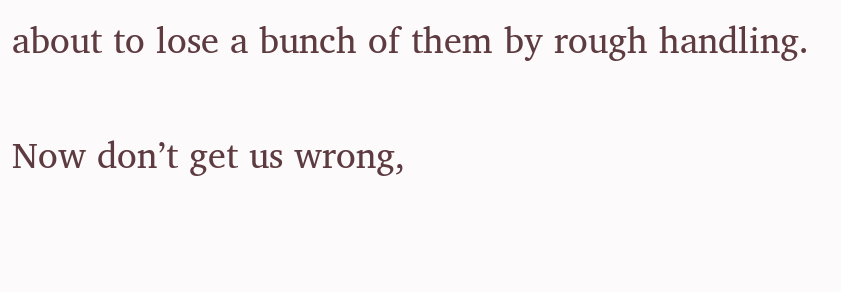about to lose a bunch of them by rough handling.

Now don’t get us wrong,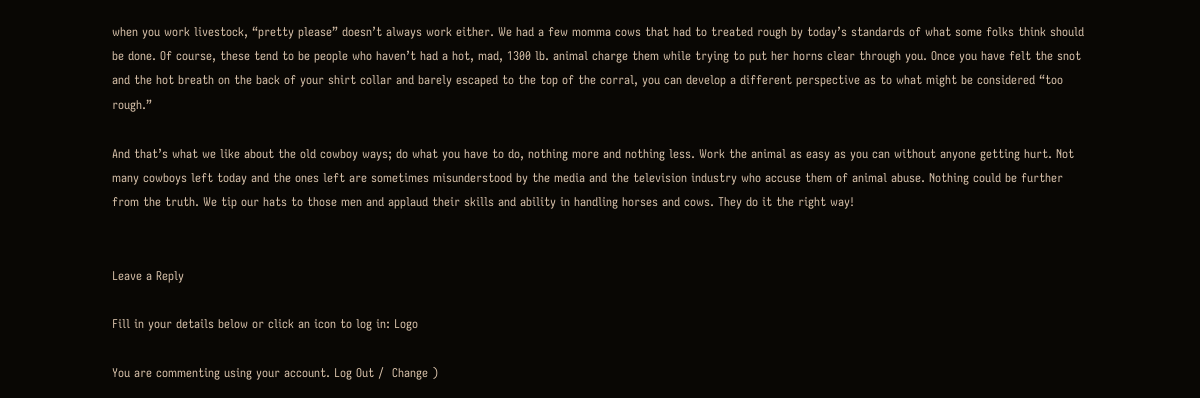when you work livestock, “pretty please” doesn’t always work either. We had a few momma cows that had to treated rough by today’s standards of what some folks think should be done. Of course, these tend to be people who haven’t had a hot, mad, 1300 lb. animal charge them while trying to put her horns clear through you. Once you have felt the snot and the hot breath on the back of your shirt collar and barely escaped to the top of the corral, you can develop a different perspective as to what might be considered “too rough.”

And that’s what we like about the old cowboy ways; do what you have to do, nothing more and nothing less. Work the animal as easy as you can without anyone getting hurt. Not many cowboys left today and the ones left are sometimes misunderstood by the media and the television industry who accuse them of animal abuse. Nothing could be further from the truth. We tip our hats to those men and applaud their skills and ability in handling horses and cows. They do it the right way!


Leave a Reply

Fill in your details below or click an icon to log in: Logo

You are commenting using your account. Log Out /  Change )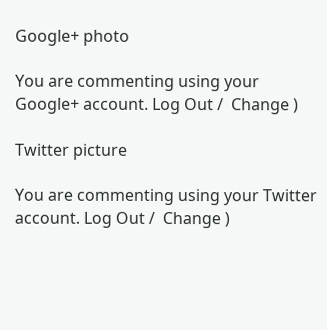Google+ photo

You are commenting using your Google+ account. Log Out /  Change )

Twitter picture

You are commenting using your Twitter account. Log Out /  Change )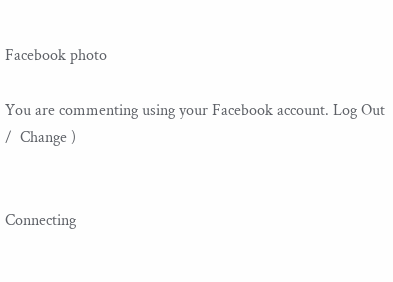Facebook photo

You are commenting using your Facebook account. Log Out /  Change )


Connecting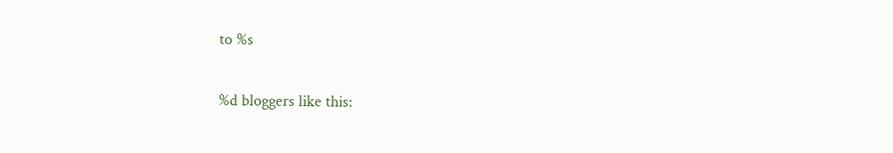to %s

%d bloggers like this: